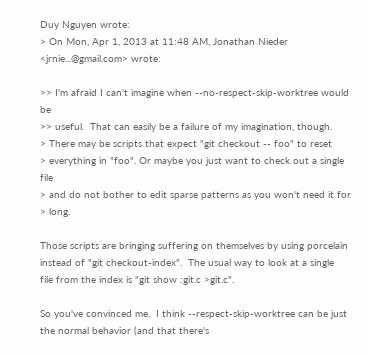Duy Nguyen wrote:
> On Mon, Apr 1, 2013 at 11:48 AM, Jonathan Nieder <jrnie...@gmail.com> wrote:

>> I'm afraid I can't imagine when --no-respect-skip-worktree would be
>> useful.  That can easily be a failure of my imagination, though.
> There may be scripts that expect "git checkout -- foo" to reset
> everything in "foo". Or maybe you just want to check out a single file
> and do not bother to edit sparse patterns as you won't need it for
> long.

Those scripts are bringing suffering on themselves by using porcelain
instead of "git checkout-index".  The usual way to look at a single
file from the index is "git show :git.c >git.c".

So you've convinced me.  I think --respect-skip-worktree can be just
the normal behavior (and that there's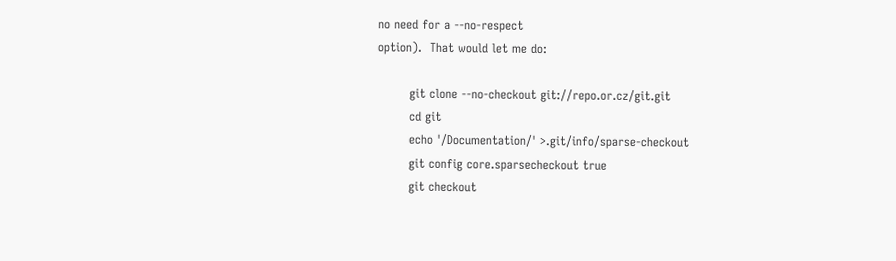no need for a --no-respect
option).  That would let me do:

        git clone --no-checkout git://repo.or.cz/git.git
        cd git
        echo '/Documentation/' >.git/info/sparse-checkout
        git config core.sparsecheckout true
        git checkout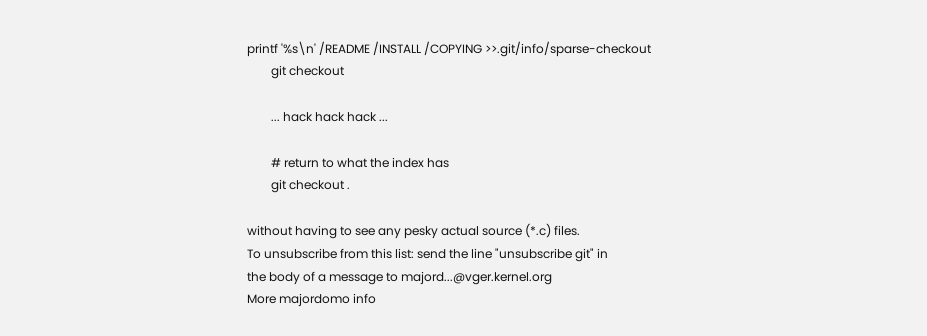printf '%s\n' /README /INSTALL /COPYING >>.git/info/sparse-checkout
        git checkout

        ... hack hack hack ...

        # return to what the index has
        git checkout .

without having to see any pesky actual source (*.c) files.
To unsubscribe from this list: send the line "unsubscribe git" in
the body of a message to majord...@vger.kernel.org
More majordomo info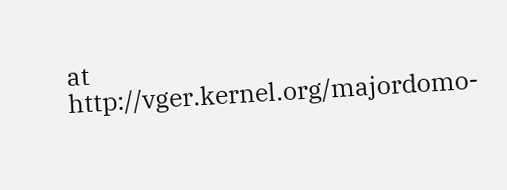at  http://vger.kernel.org/majordomo-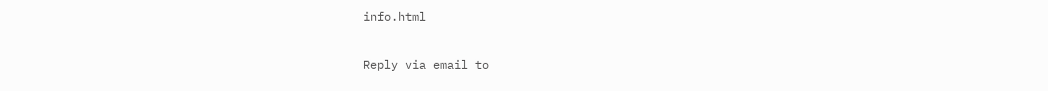info.html

Reply via email to